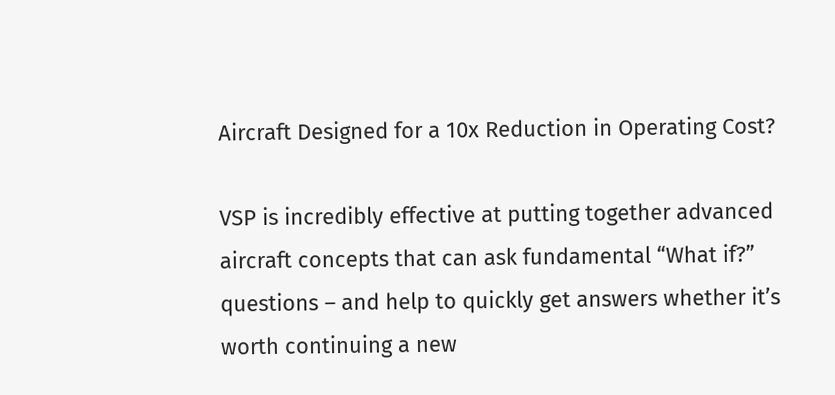Aircraft Designed for a 10x Reduction in Operating Cost?

VSP is incredibly effective at putting together advanced aircraft concepts that can ask fundamental “What if?” questions – and help to quickly get answers whether it’s worth continuing a new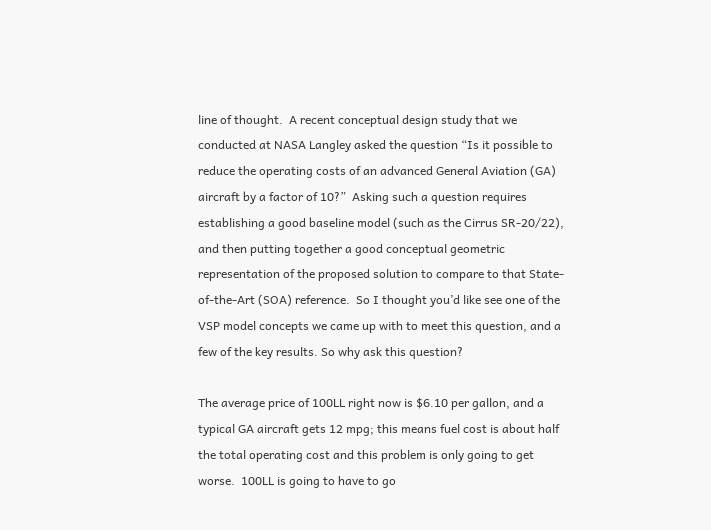line of thought.  A recent conceptual design study that we conducted at NASA Langley asked the question “Is it possible to reduce the operating costs of an advanced General Aviation (GA) aircraft by a factor of 10?”  Asking such a question requires establishing a good baseline model (such as the Cirrus SR-20/22), and then putting together a good conceptual geometric representation of the proposed solution to compare to that State-of-the-Art (SOA) reference.  So I thought you’d like see one of the VSP model concepts we came up with to meet this question, and a few of the key results. So why ask this question?

The average price of 100LL right now is $6.10 per gallon, and a typical GA aircraft gets 12 mpg; this means fuel cost is about half the total operating cost and this problem is only going to get worse.  100LL is going to have to go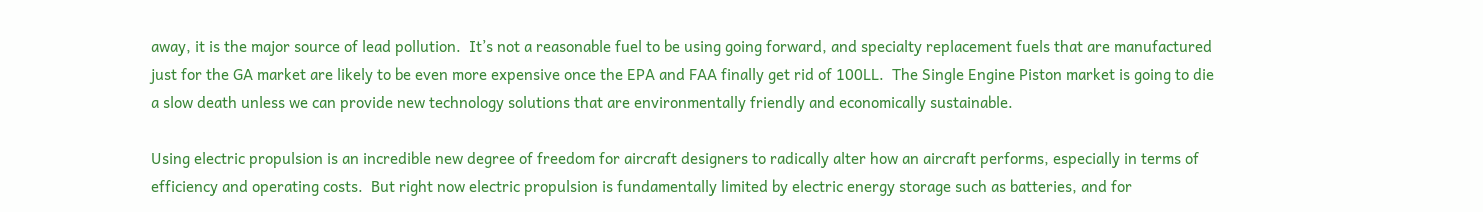away, it is the major source of lead pollution.  It’s not a reasonable fuel to be using going forward, and specialty replacement fuels that are manufactured just for the GA market are likely to be even more expensive once the EPA and FAA finally get rid of 100LL.  The Single Engine Piston market is going to die a slow death unless we can provide new technology solutions that are environmentally friendly and economically sustainable.

Using electric propulsion is an incredible new degree of freedom for aircraft designers to radically alter how an aircraft performs, especially in terms of efficiency and operating costs.  But right now electric propulsion is fundamentally limited by electric energy storage such as batteries, and for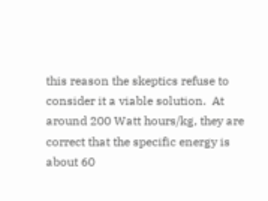this reason the skeptics refuse to consider it a viable solution.  At around 200 Watt hours/kg, they are correct that the specific energy is about 60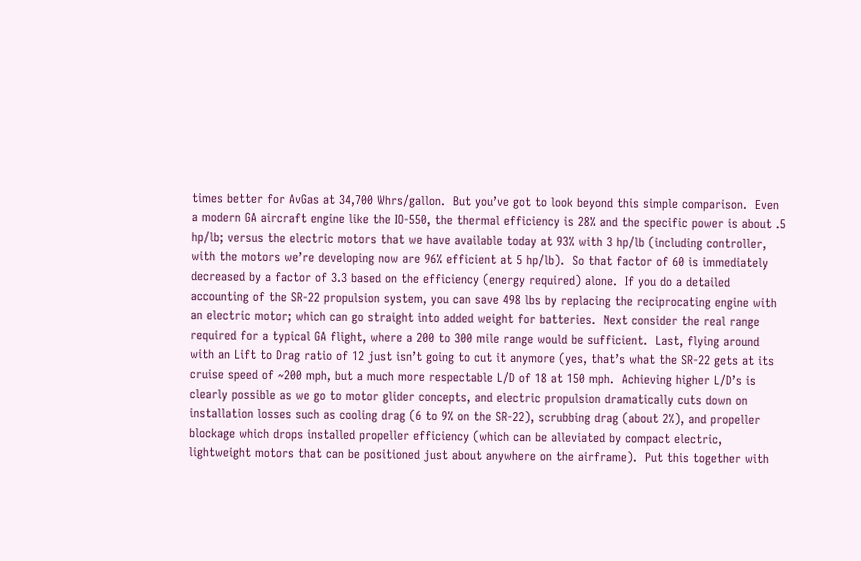times better for AvGas at 34,700 Whrs/gallon.  But you’ve got to look beyond this simple comparison.  Even a modern GA aircraft engine like the IO-550, the thermal efficiency is 28% and the specific power is about .5 hp/lb; versus the electric motors that we have available today at 93% with 3 hp/lb (including controller, with the motors we’re developing now are 96% efficient at 5 hp/lb).  So that factor of 60 is immediately decreased by a factor of 3.3 based on the efficiency (energy required) alone.  If you do a detailed accounting of the SR-22 propulsion system, you can save 498 lbs by replacing the reciprocating engine with an electric motor; which can go straight into added weight for batteries.  Next consider the real range required for a typical GA flight, where a 200 to 300 mile range would be sufficient.  Last, flying around with an Lift to Drag ratio of 12 just isn’t going to cut it anymore (yes, that’s what the SR-22 gets at its cruise speed of ~200 mph, but a much more respectable L/D of 18 at 150 mph.  Achieving higher L/D’s is clearly possible as we go to motor glider concepts, and electric propulsion dramatically cuts down on installation losses such as cooling drag (6 to 9% on the SR-22), scrubbing drag (about 2%), and propeller blockage which drops installed propeller efficiency (which can be alleviated by compact electric, lightweight motors that can be positioned just about anywhere on the airframe).  Put this together with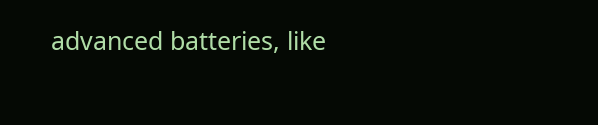advanced batteries, like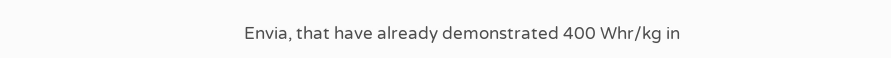Envia, that have already demonstrated 400 Whr/kg in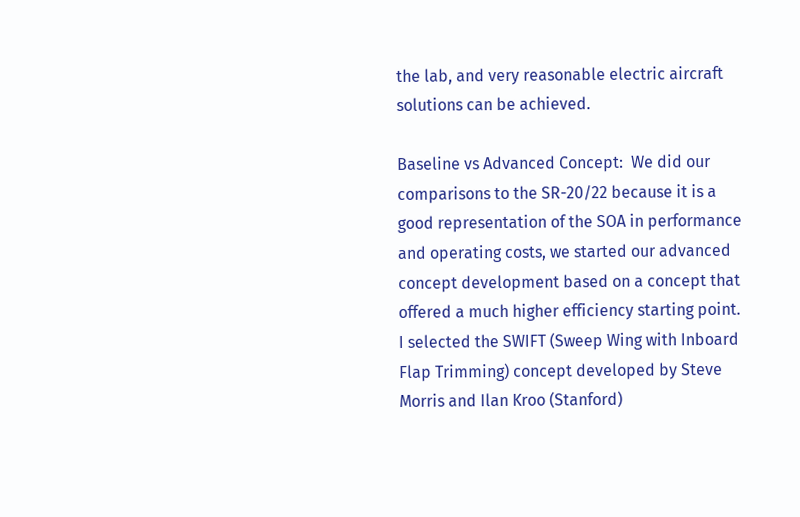the lab, and very reasonable electric aircraft solutions can be achieved.

Baseline vs Advanced Concept:  We did our comparisons to the SR-20/22 because it is a good representation of the SOA in performance and operating costs, we started our advanced concept development based on a concept that offered a much higher efficiency starting point.  I selected the SWIFT (Sweep Wing with Inboard Flap Trimming) concept developed by Steve Morris and Ilan Kroo (Stanford)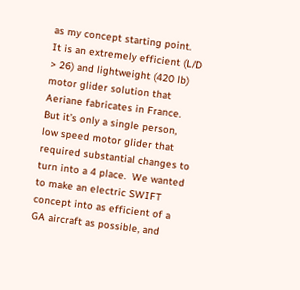as my concept starting point.  It is an extremely efficient (L/D > 26) and lightweight (420 lb) motor glider solution that Aeriane fabricates in France.  But it’s only a single person, low speed motor glider that required substantial changes to turn into a 4 place.  We wanted to make an electric SWIFT concept into as efficient of a GA aircraft as possible, and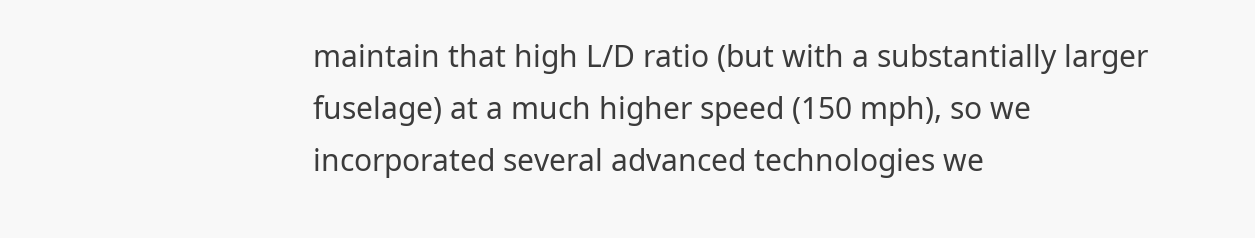maintain that high L/D ratio (but with a substantially larger fuselage) at a much higher speed (150 mph), so we incorporated several advanced technologies we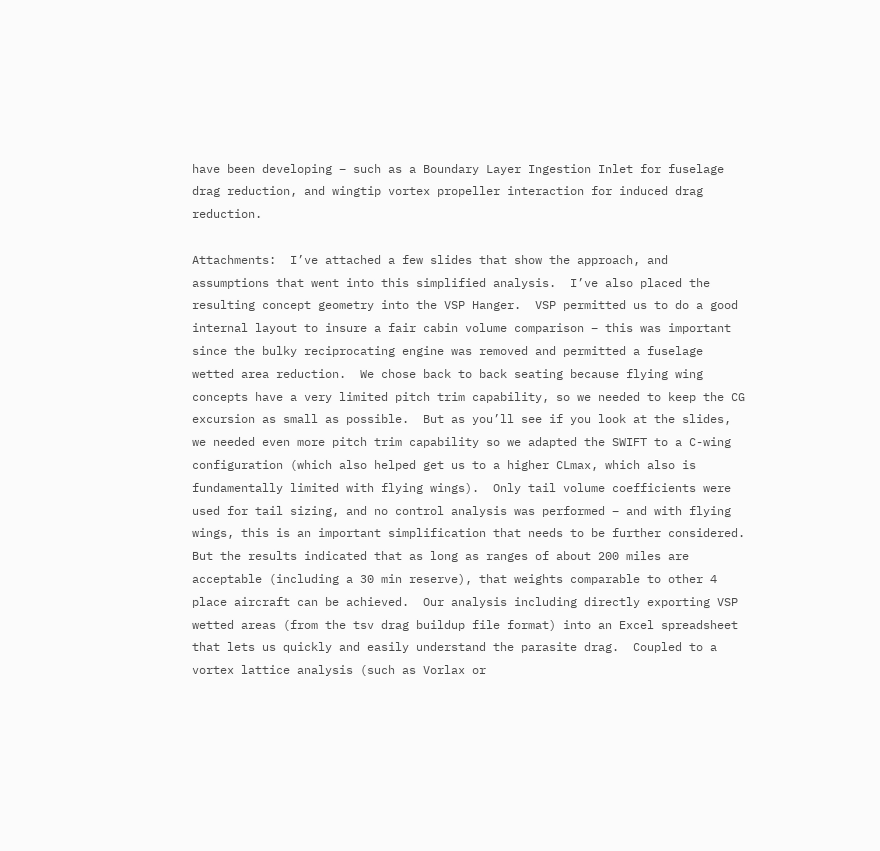have been developing – such as a Boundary Layer Ingestion Inlet for fuselage drag reduction, and wingtip vortex propeller interaction for induced drag reduction.

Attachments:  I’ve attached a few slides that show the approach, and assumptions that went into this simplified analysis.  I’ve also placed the resulting concept geometry into the VSP Hanger.  VSP permitted us to do a good internal layout to insure a fair cabin volume comparison – this was important since the bulky reciprocating engine was removed and permitted a fuselage wetted area reduction.  We chose back to back seating because flying wing concepts have a very limited pitch trim capability, so we needed to keep the CG excursion as small as possible.  But as you’ll see if you look at the slides, we needed even more pitch trim capability so we adapted the SWIFT to a C-wing configuration (which also helped get us to a higher CLmax, which also is fundamentally limited with flying wings).  Only tail volume coefficients were used for tail sizing, and no control analysis was performed – and with flying wings, this is an important simplification that needs to be further considered.  But the results indicated that as long as ranges of about 200 miles are acceptable (including a 30 min reserve), that weights comparable to other 4 place aircraft can be achieved.  Our analysis including directly exporting VSP wetted areas (from the tsv drag buildup file format) into an Excel spreadsheet that lets us quickly and easily understand the parasite drag.  Coupled to a vortex lattice analysis (such as Vorlax or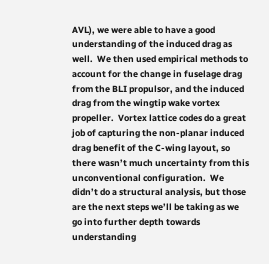AVL), we were able to have a good understanding of the induced drag as well.  We then used empirical methods to account for the change in fuselage drag from the BLI propulsor, and the induced drag from the wingtip wake vortex propeller.  Vortex lattice codes do a great job of capturing the non-planar induced drag benefit of the C-wing layout, so there wasn’t much uncertainty from this unconventional configuration.  We didn’t do a structural analysis, but those are the next steps we’ll be taking as we go into further depth towards understanding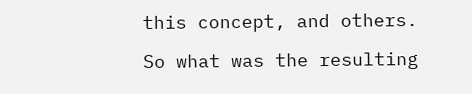this concept, and others.

So what was the resulting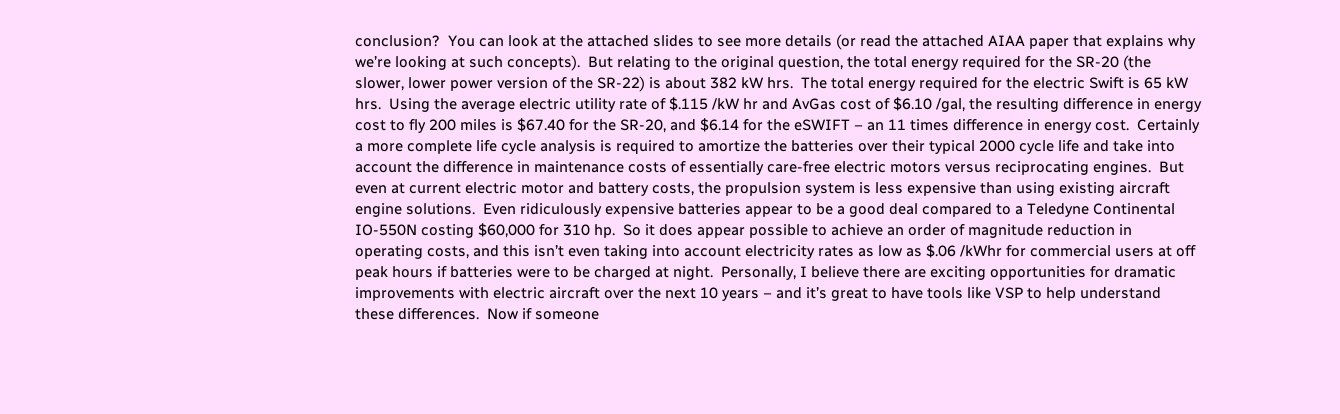conclusion?  You can look at the attached slides to see more details (or read the attached AIAA paper that explains why we’re looking at such concepts).  But relating to the original question, the total energy required for the SR-20 (the slower, lower power version of the SR-22) is about 382 kW hrs.  The total energy required for the electric Swift is 65 kW hrs.  Using the average electric utility rate of $.115 /kW hr and AvGas cost of $6.10 /gal, the resulting difference in energy cost to fly 200 miles is $67.40 for the SR-20, and $6.14 for the eSWIFT – an 11 times difference in energy cost.  Certainly a more complete life cycle analysis is required to amortize the batteries over their typical 2000 cycle life and take into account the difference in maintenance costs of essentially care-free electric motors versus reciprocating engines.  But even at current electric motor and battery costs, the propulsion system is less expensive than using existing aircraft engine solutions.  Even ridiculously expensive batteries appear to be a good deal compared to a Teledyne Continental IO-550N costing $60,000 for 310 hp.  So it does appear possible to achieve an order of magnitude reduction in operating costs, and this isn’t even taking into account electricity rates as low as $.06 /kWhr for commercial users at off peak hours if batteries were to be charged at night.  Personally, I believe there are exciting opportunities for dramatic improvements with electric aircraft over the next 10 years – and it’s great to have tools like VSP to help understand these differences.  Now if someone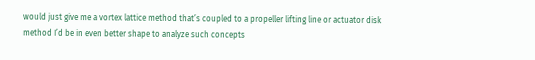would just give me a vortex lattice method that’s coupled to a propeller lifting line or actuator disk method I’d be in even better shape to analyze such concepts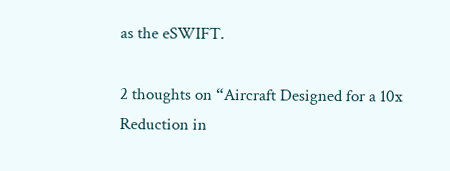as the eSWIFT.

2 thoughts on “Aircraft Designed for a 10x Reduction in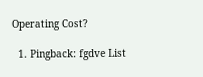Operating Cost?

  1. Pingback: fgdve List